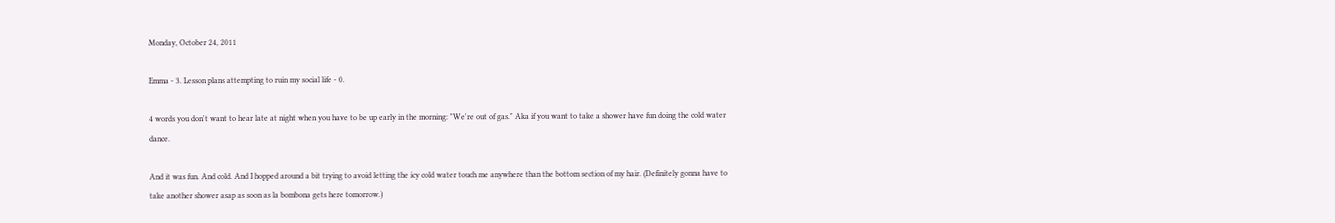Monday, October 24, 2011

Emma - 3. Lesson plans attempting to ruin my social life - 0.

4 words you don't want to hear late at night when you have to be up early in the morning: "We're out of gas." Aka if you want to take a shower have fun doing the cold water dance.

And it was fun. And cold. And I hopped around a bit trying to avoid letting the icy cold water touch me anywhere than the bottom section of my hair. (Definitely gonna have to take another shower asap as soon as la bombona gets here tomorrow.)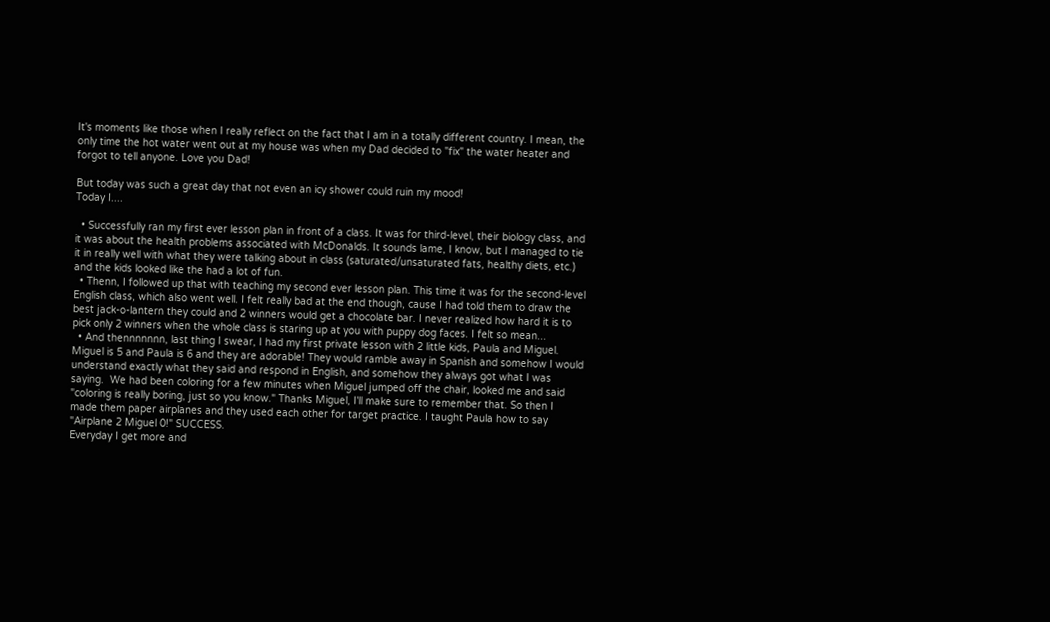It's moments like those when I really reflect on the fact that I am in a totally different country. I mean, the only time the hot water went out at my house was when my Dad decided to "fix" the water heater and forgot to tell anyone. Love you Dad!

But today was such a great day that not even an icy shower could ruin my mood!
Today I....

  • Successfully ran my first ever lesson plan in front of a class. It was for third-level, their biology class, and it was about the health problems associated with McDonalds. It sounds lame, I know, but I managed to tie it in really well with what they were talking about in class (saturated/unsaturated fats, healthy diets, etc.) and the kids looked like the had a lot of fun.
  • Thenn, I followed up that with teaching my second ever lesson plan. This time it was for the second-level English class, which also went well. I felt really bad at the end though, cause I had told them to draw the best jack-o-lantern they could and 2 winners would get a chocolate bar. I never realized how hard it is to pick only 2 winners when the whole class is staring up at you with puppy dog faces. I felt so mean...
  • And thennnnnnn, last thing I swear, I had my first private lesson with 2 little kids, Paula and Miguel. Miguel is 5 and Paula is 6 and they are adorable! They would ramble away in Spanish and somehow I would understand exactly what they said and respond in English, and somehow they always got what I was saying.  We had been coloring for a few minutes when Miguel jumped off the chair, looked me and said "coloring is really boring, just so you know." Thanks Miguel, I'll make sure to remember that. So then I made them paper airplanes and they used each other for target practice. I taught Paula how to say "Airplane 2 Miguel 0!" SUCCESS.
Everyday I get more and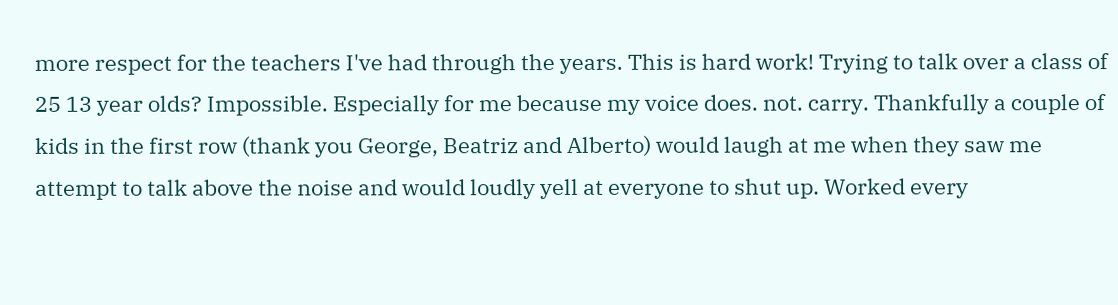more respect for the teachers I've had through the years. This is hard work! Trying to talk over a class of 25 13 year olds? Impossible. Especially for me because my voice does. not. carry. Thankfully a couple of kids in the first row (thank you George, Beatriz and Alberto) would laugh at me when they saw me attempt to talk above the noise and would loudly yell at everyone to shut up. Worked every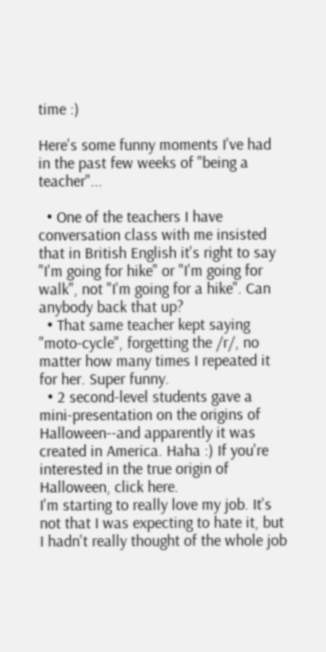time :)

Here's some funny moments I've had in the past few weeks of "being a teacher"...

  • One of the teachers I have conversation class with me insisted that in British English it's right to say "I'm going for hike" or "I'm going for walk", not "I'm going for a hike". Can anybody back that up?
  • That same teacher kept saying "moto-cycle", forgetting the /r/, no matter how many times I repeated it for her. Super funny.
  • 2 second-level students gave a mini-presentation on the origins of Halloween--and apparently it was created in America. Haha :) If you're interested in the true origin of Halloween, click here.
I'm starting to really love my job. It's not that I was expecting to hate it, but I hadn't really thought of the whole job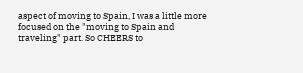aspect of moving to Spain, I was a little more focused on the "moving to Spain and traveling" part. So CHEERS to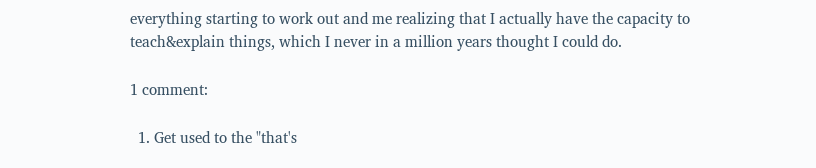everything starting to work out and me realizing that I actually have the capacity to teach&explain things, which I never in a million years thought I could do.

1 comment:

  1. Get used to the "that's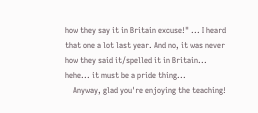how they say it in Britain excuse!" ... I heard that one a lot last year. And no, it was never how they said it/spelled it in Britain... hehe... it must be a pride thing...
    Anyway, glad you're enjoying the teaching!